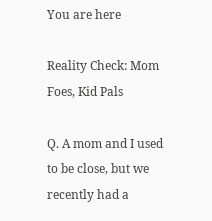You are here

Reality Check: Mom Foes, Kid Pals

Q. A mom and I used to be close, but we recently had a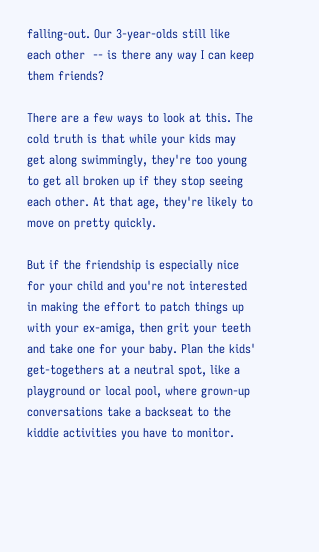falling-out. Our 3-year-olds still like each other  -- is there any way I can keep them friends?

There are a few ways to look at this. The cold truth is that while your kids may get along swimmingly, they're too young to get all broken up if they stop seeing each other. At that age, they're likely to move on pretty quickly.

But if the friendship is especially nice for your child and you're not interested in making the effort to patch things up with your ex-amiga, then grit your teeth and take one for your baby. Plan the kids' get-togethers at a neutral spot, like a playground or local pool, where grown-up conversations take a backseat to the kiddie activities you have to monitor.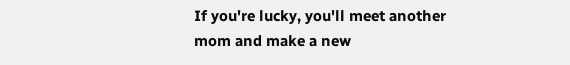If you're lucky, you'll meet another mom and make a new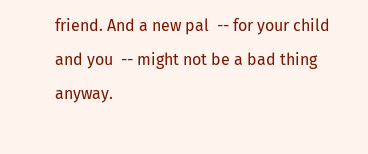friend. And a new pal  -- for your child and you  -- might not be a bad thing anyway.